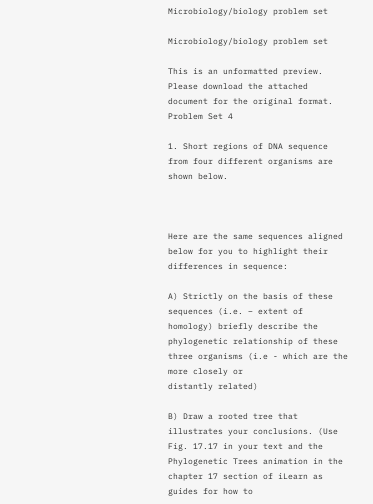Microbiology/biology problem set

Microbiology/biology problem set

This is an unformatted preview. Please download the attached document for the original format.
Problem Set 4

1. Short regions of DNA sequence from four different organisms are shown below.



Here are the same sequences aligned below for you to highlight their differences in sequence:

A) Strictly on the basis of these sequences (i.e. – extent of homology) briefly describe the
phylogenetic relationship of these three organisms (i.e - which are the more closely or
distantly related)

B) Draw a rooted tree that illustrates your conclusions. (Use Fig. 17.17 in your text and the
Phylogenetic Trees animation in the chapter 17 section of iLearn as guides for how to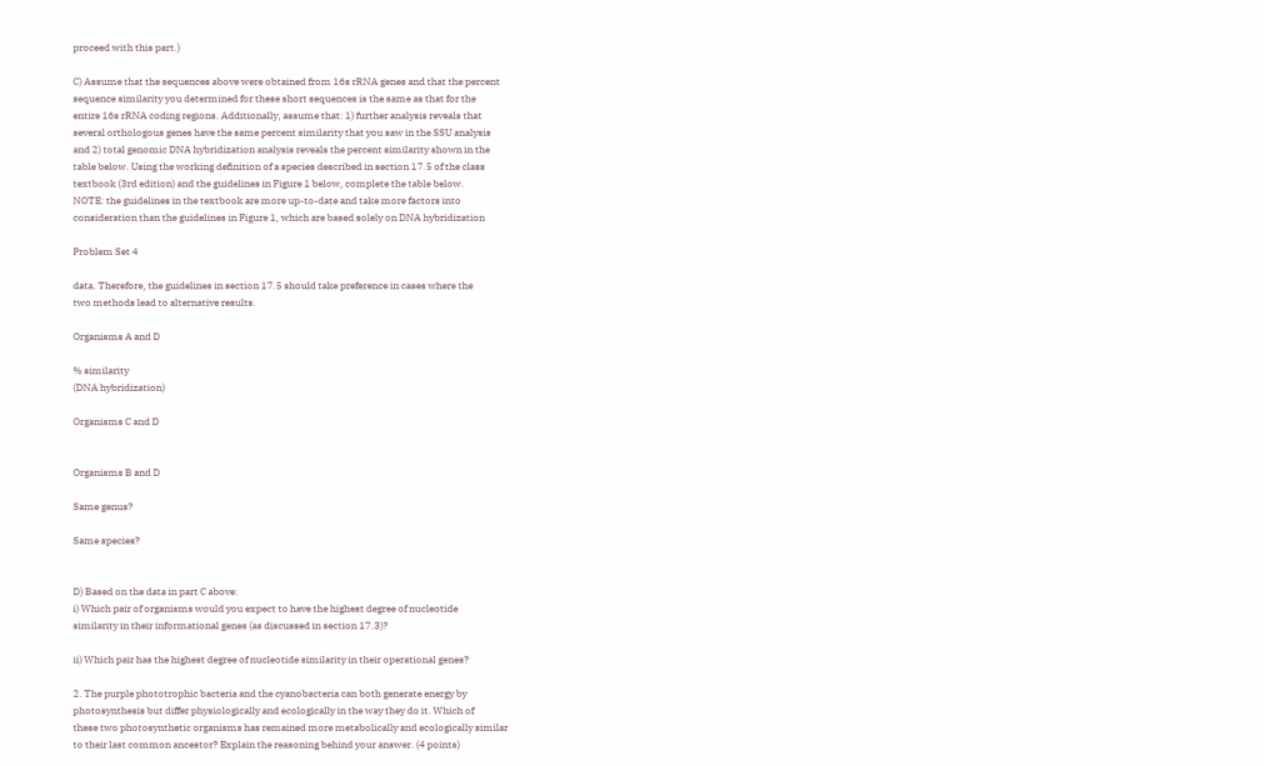proceed with this part.)

C) Assume that the sequences above were obtained from 16s rRNA genes and that the percent
sequence similarity you determined for these short sequences is the same as that for the
entire 16s rRNA coding regions. Additionally, assume that: 1) further analysis reveals that
several orthologous genes have the same percent similarity that you saw in the SSU analysis
and 2) total genomic DNA hybridization analysis reveals the percent similarity shown in the
table below. Using the working definition of a species described in section 17.5 of the class
textbook (3rd edition) and the guidelines in Figure 1 below, complete the table below.
NOTE: the guidelines in the textbook are more up-to-date and take more factors into
consideration than the guidelines in Figure 1, which are based solely on DNA hybridization

Problem Set 4

data. Therefore, the guidelines in section 17.5 should take preference in cases where the
two methods lead to alternative results.

Organisms A and D

% similarity
(DNA hybridization)

Organisms C and D


Organisms B and D

Same genus?

Same species?


D) Based on the data in part C above:
i) Which pair of organisms would you expect to have the highest degree of nucleotide
similarity in their informational genes (as discussed in section 17.3)?

ii) Which pair has the highest degree of nucleotide similarity in their operational genes?

2. The purple phototrophic bacteria and the cyanobacteria can both generate energy by
photosynthesis but differ physiologically and ecologically in the way they do it. Which of
these two photosynthetic organisms has remained more metabolically and ecologically similar
to their last common ancestor? Explain the reasoning behind your answer. (4 points)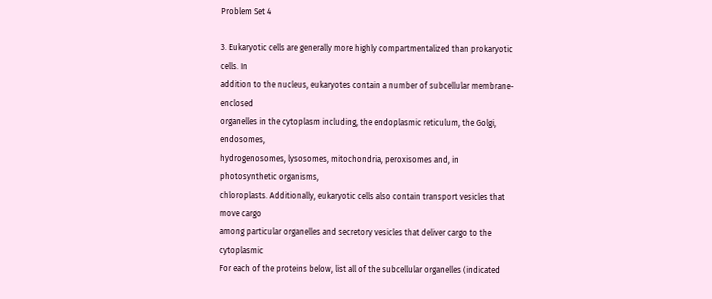Problem Set 4

3. Eukaryotic cells are generally more highly compartmentalized than prokaryotic cells. In
addition to the nucleus, eukaryotes contain a number of subcellular membrane-enclosed
organelles in the cytoplasm including, the endoplasmic reticulum, the Golgi, endosomes,
hydrogenosomes, lysosomes, mitochondria, peroxisomes and, in photosynthetic organisms,
chloroplasts. Additionally, eukaryotic cells also contain transport vesicles that move cargo
among particular organelles and secretory vesicles that deliver cargo to the cytoplasmic
For each of the proteins below, list all of the subcellular organelles (indicated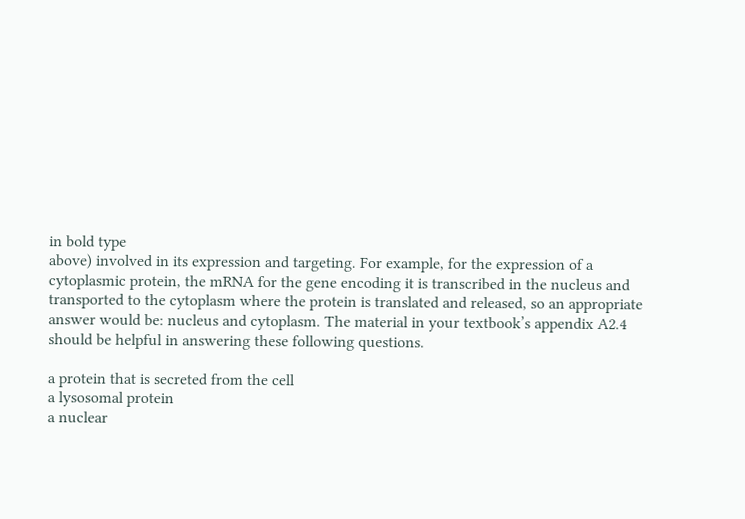in bold type
above) involved in its expression and targeting. For example, for the expression of a
cytoplasmic protein, the mRNA for the gene encoding it is transcribed in the nucleus and
transported to the cytoplasm where the protein is translated and released, so an appropriate
answer would be: nucleus and cytoplasm. The material in your textbook’s appendix A2.4
should be helpful in answering these following questions.

a protein that is secreted from the cell
a lysosomal protein
a nuclear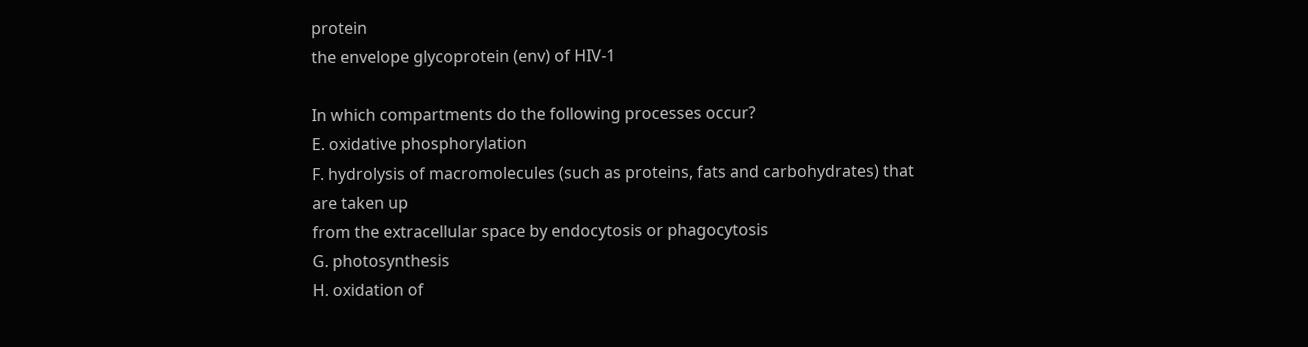protein
the envelope glycoprotein (env) of HIV-1

In which compartments do the following processes occur?
E. oxidative phosphorylation
F. hydrolysis of macromolecules (such as proteins, fats and carbohydrates) that are taken up
from the extracellular space by endocytosis or phagocytosis
G. photosynthesis
H. oxidation of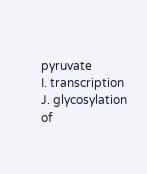pyruvate
I. transcription
J. glycosylation of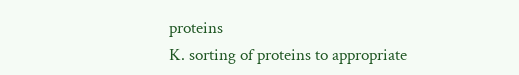proteins
K. sorting of proteins to appropriate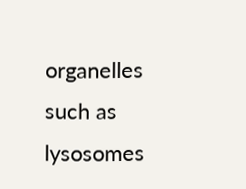organelles such as lysosomes